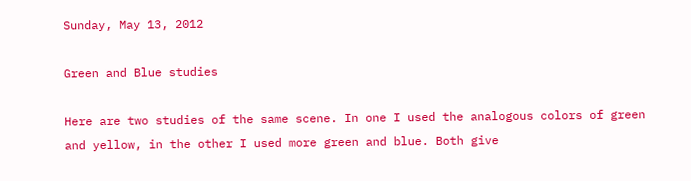Sunday, May 13, 2012

Green and Blue studies

Here are two studies of the same scene. In one I used the analogous colors of green and yellow, in the other I used more green and blue. Both give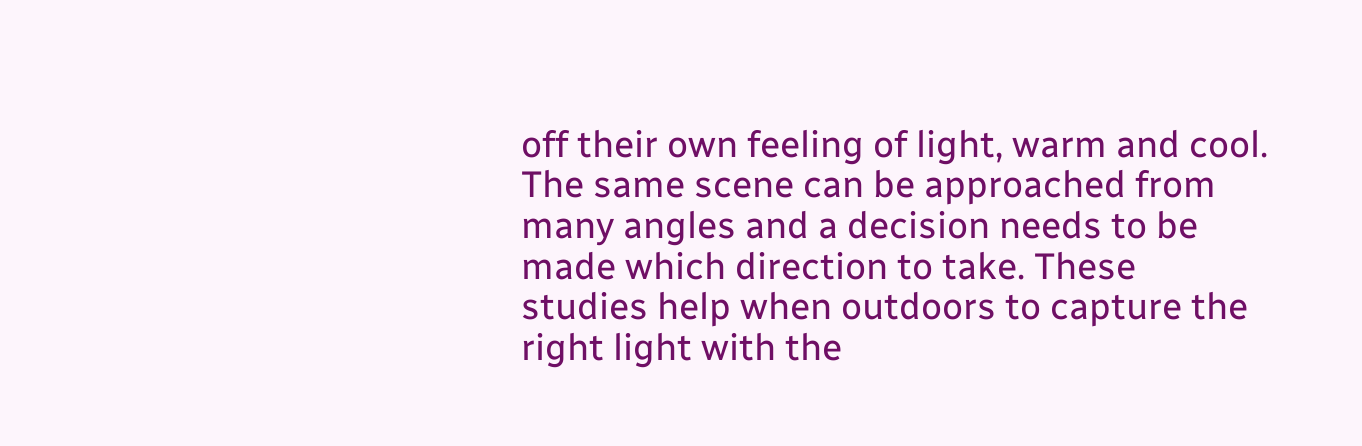off their own feeling of light, warm and cool. The same scene can be approached from many angles and a decision needs to be made which direction to take. These studies help when outdoors to capture the right light with the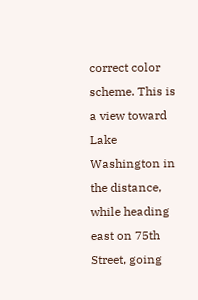correct color scheme. This is a view toward Lake Washington in the distance, while heading east on 75th Street, going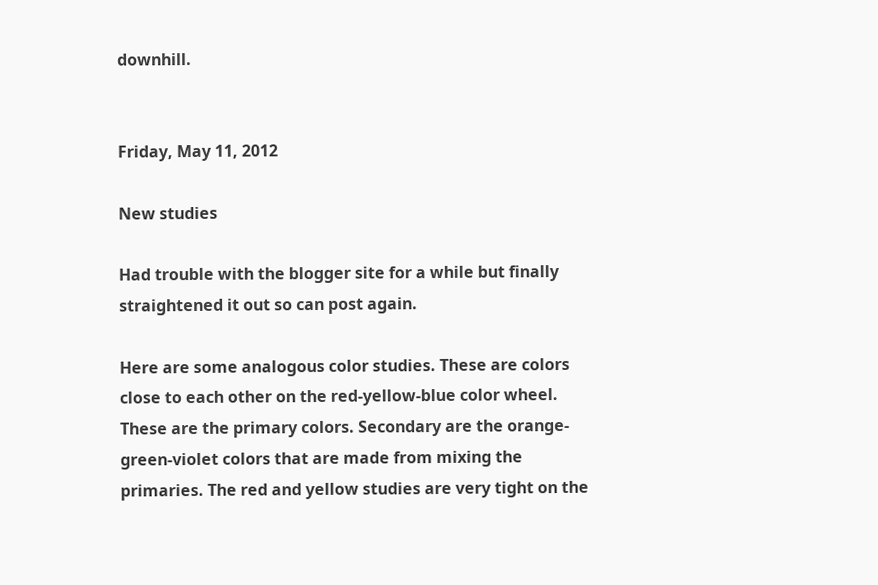downhill.


Friday, May 11, 2012

New studies

Had trouble with the blogger site for a while but finally straightened it out so can post again.

Here are some analogous color studies. These are colors close to each other on the red-yellow-blue color wheel. These are the primary colors. Secondary are the orange-green-violet colors that are made from mixing the primaries. The red and yellow studies are very tight on the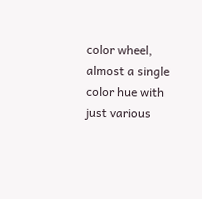color wheel, almost a single color hue with just various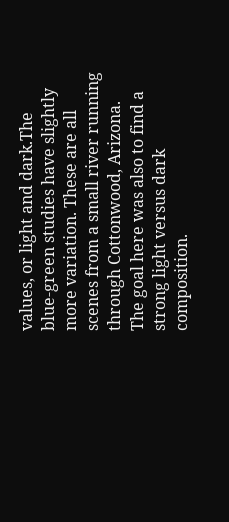values, or light and dark.The blue-green studies have slightly more variation. These are all scenes from a small river running through Cottonwood, Arizona. The goal here was also to find a strong light versus dark composition.